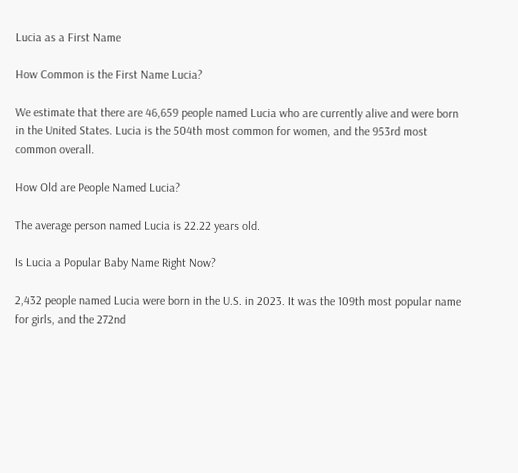Lucia as a First Name

How Common is the First Name Lucia?

We estimate that there are 46,659 people named Lucia who are currently alive and were born in the United States. Lucia is the 504th most common for women, and the 953rd most common overall.

How Old are People Named Lucia?

The average person named Lucia is 22.22 years old.

Is Lucia a Popular Baby Name Right Now?

2,432 people named Lucia were born in the U.S. in 2023. It was the 109th most popular name for girls, and the 272nd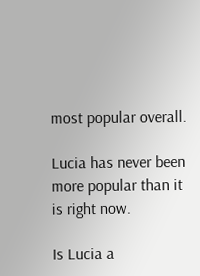most popular overall.

Lucia has never been more popular than it is right now.

Is Lucia a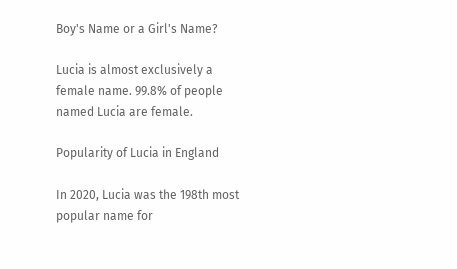Boy's Name or a Girl's Name?

Lucia is almost exclusively a female name. 99.8% of people named Lucia are female.

Popularity of Lucia in England

In 2020, Lucia was the 198th most popular name for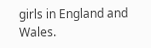girls in England and Wales.